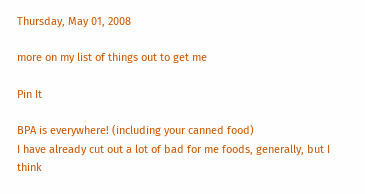Thursday, May 01, 2008

more on my list of things out to get me

Pin It

BPA is everywhere! (including your canned food)
I have already cut out a lot of bad for me foods, generally, but I think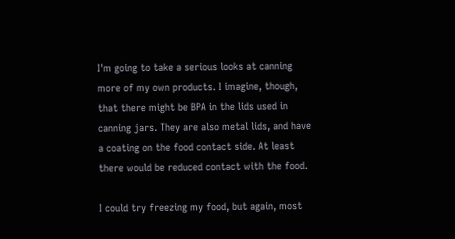I'm going to take a serious looks at canning more of my own products. I imagine, though, that there might be BPA in the lids used in canning jars. They are also metal lids, and have a coating on the food contact side. At least there would be reduced contact with the food.

I could try freezing my food, but again, most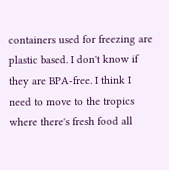containers used for freezing are plastic based. I don't know if they are BPA-free. I think I need to move to the tropics where there's fresh food all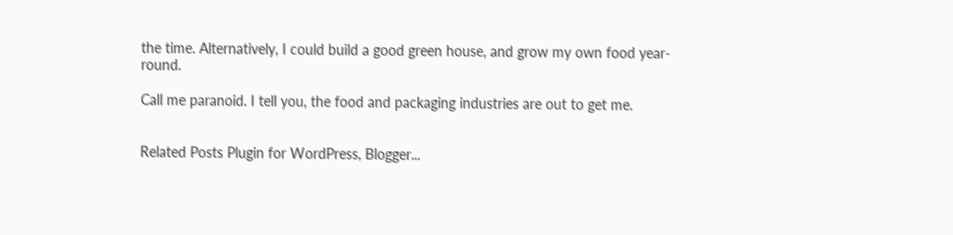the time. Alternatively, I could build a good green house, and grow my own food year-round.

Call me paranoid. I tell you, the food and packaging industries are out to get me.


Related Posts Plugin for WordPress, Blogger...